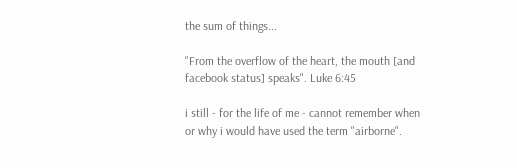the sum of things...

"From the overflow of the heart, the mouth [and facebook status] speaks". Luke 6:45

i still - for the life of me - cannot remember when or why i would have used the term "airborne".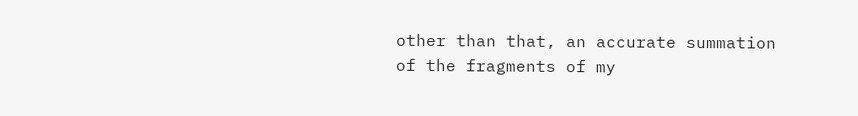other than that, an accurate summation of the fragments of my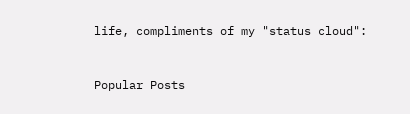life, compliments of my "status cloud":


Popular Posts